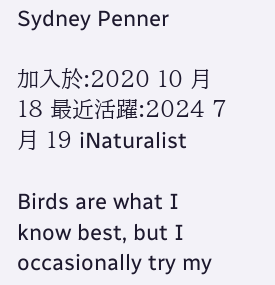Sydney Penner

加入於:2020 10 月 18 最近活躍:2024 7 月 19 iNaturalist

Birds are what I know best, but I occasionally try my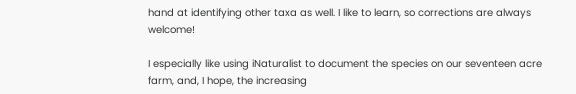hand at identifying other taxa as well. I like to learn, so corrections are always welcome!

I especially like using iNaturalist to document the species on our seventeen acre farm, and, I hope, the increasing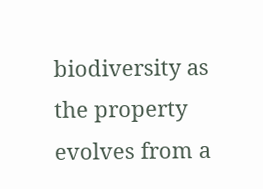biodiversity as the property evolves from a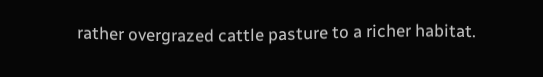rather overgrazed cattle pasture to a richer habitat.